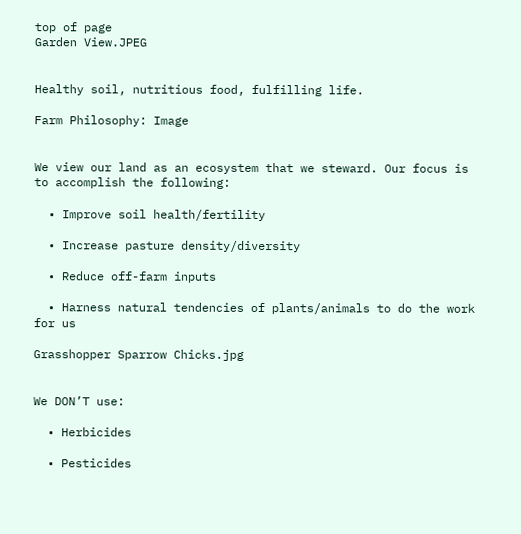top of page
Garden View.JPEG


Healthy soil, nutritious food, fulfilling life.

Farm Philosophy: Image


We view our land as an ecosystem that we steward. Our focus is to accomplish the following:

  • Improve soil health/fertility

  • Increase pasture density/diversity

  • Reduce off-farm inputs

  • Harness natural tendencies of plants/animals to do the work for us

Grasshopper Sparrow Chicks.jpg


We DON’T use:

  • Herbicides

  • Pesticides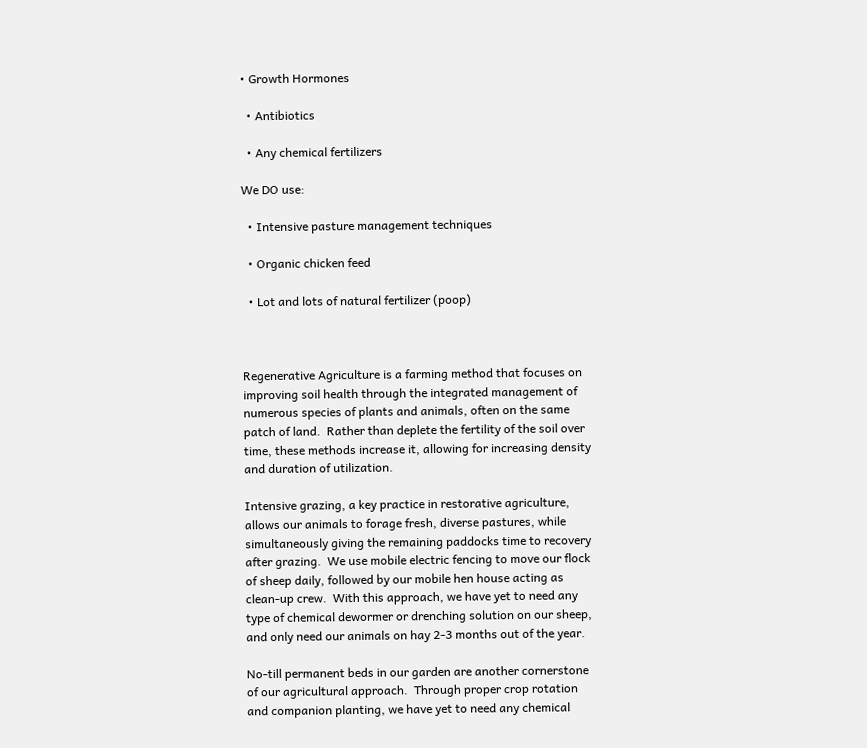• Growth Hormones

  • Antibiotics

  • Any chemical fertilizers

We DO use:

  • Intensive pasture management techniques

  • Organic chicken feed

  • Lot and lots of natural fertilizer (poop)



Regenerative Agriculture is a farming method that focuses on improving soil health through the integrated management of numerous species of plants and animals, often on the same patch of land.  Rather than deplete the fertility of the soil over time, these methods increase it, allowing for increasing density and duration of utilization.

Intensive grazing, a key practice in restorative agriculture, allows our animals to forage fresh, diverse pastures, while simultaneously giving the remaining paddocks time to recovery after grazing.  We use mobile electric fencing to move our flock of sheep daily, followed by our mobile hen house acting as clean-up crew.  With this approach, we have yet to need any type of chemical dewormer or drenching solution on our sheep, and only need our animals on hay 2-3 months out of the year.

No-till permanent beds in our garden are another cornerstone of our agricultural approach.  Through proper crop rotation and companion planting, we have yet to need any chemical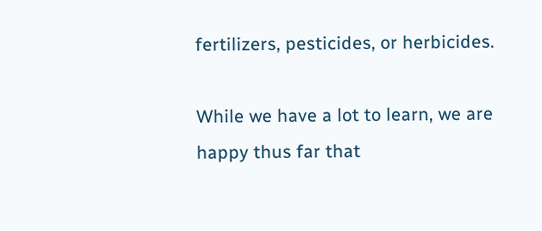fertilizers, pesticides, or herbicides.

While we have a lot to learn, we are happy thus far that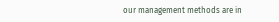our management methods are in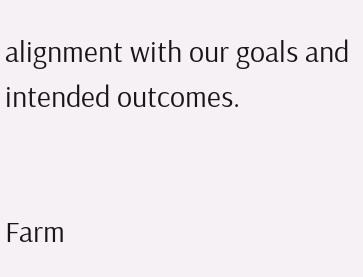alignment with our goals and intended outcomes.


Farm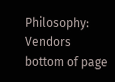Philosophy: Vendors
bottom of page